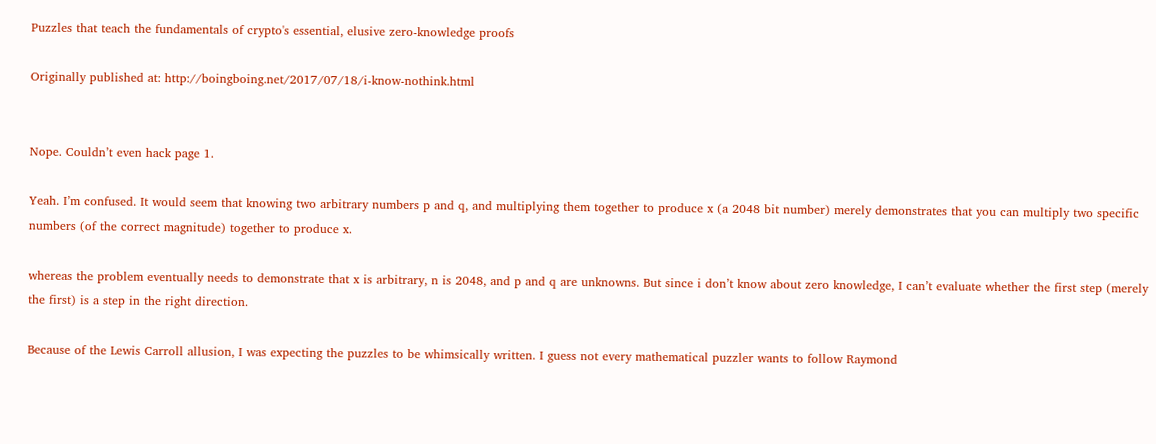Puzzles that teach the fundamentals of crypto's essential, elusive zero-knowledge proofs

Originally published at: http://boingboing.net/2017/07/18/i-know-nothink.html


Nope. Couldn’t even hack page 1.

Yeah. I’m confused. It would seem that knowing two arbitrary numbers p and q, and multiplying them together to produce x (a 2048 bit number) merely demonstrates that you can multiply two specific numbers (of the correct magnitude) together to produce x.

whereas the problem eventually needs to demonstrate that x is arbitrary, n is 2048, and p and q are unknowns. But since i don’t know about zero knowledge, I can’t evaluate whether the first step (merely the first) is a step in the right direction.

Because of the Lewis Carroll allusion, I was expecting the puzzles to be whimsically written. I guess not every mathematical puzzler wants to follow Raymond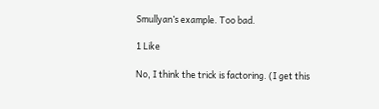Smullyan’s example. Too bad.

1 Like

No, I think the trick is factoring. (I get this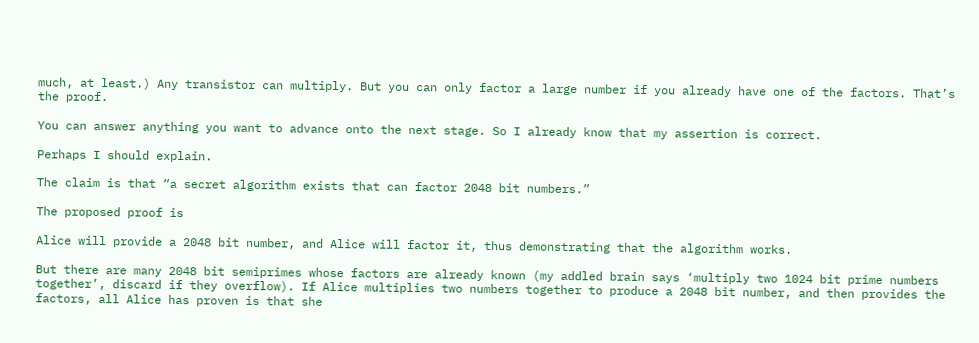much, at least.) Any transistor can multiply. But you can only factor a large number if you already have one of the factors. That’s the proof.

You can answer anything you want to advance onto the next stage. So I already know that my assertion is correct.

Perhaps I should explain.

The claim is that “a secret algorithm exists that can factor 2048 bit numbers.”

The proposed proof is

Alice will provide a 2048 bit number, and Alice will factor it, thus demonstrating that the algorithm works.

But there are many 2048 bit semiprimes whose factors are already known (my addled brain says ‘multiply two 1024 bit prime numbers together’, discard if they overflow). If Alice multiplies two numbers together to produce a 2048 bit number, and then provides the factors, all Alice has proven is that she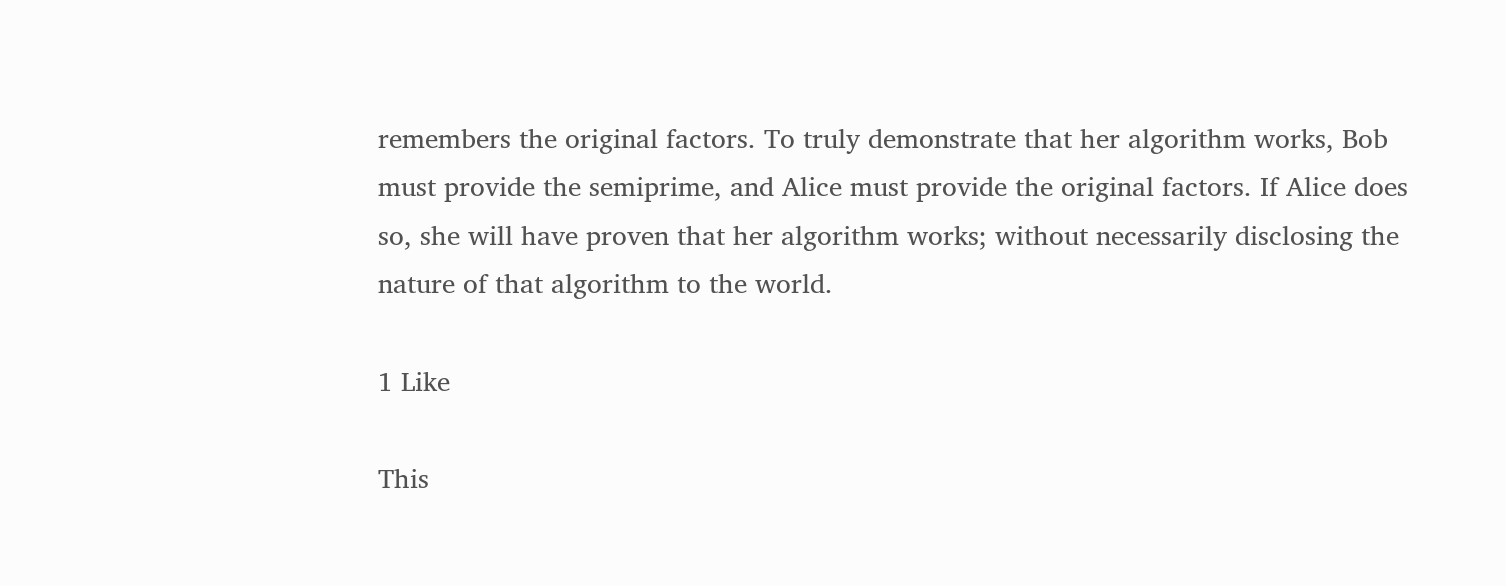remembers the original factors. To truly demonstrate that her algorithm works, Bob must provide the semiprime, and Alice must provide the original factors. If Alice does so, she will have proven that her algorithm works; without necessarily disclosing the nature of that algorithm to the world.

1 Like

This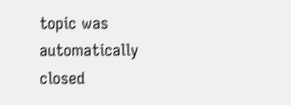topic was automatically closed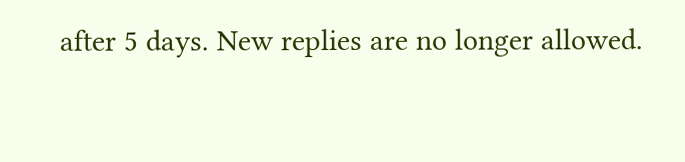after 5 days. New replies are no longer allowed.